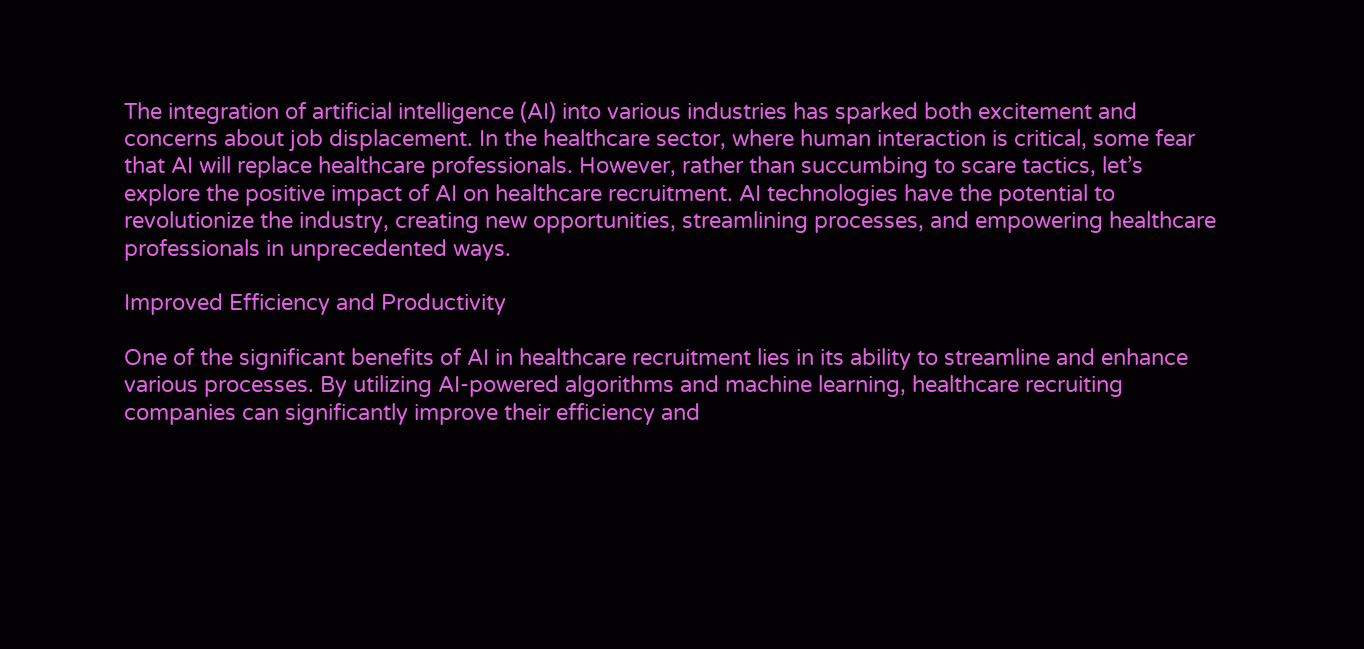The integration of artificial intelligence (AI) into various industries has sparked both excitement and concerns about job displacement. In the healthcare sector, where human interaction is critical, some fear that AI will replace healthcare professionals. However, rather than succumbing to scare tactics, let’s explore the positive impact of AI on healthcare recruitment. AI technologies have the potential to revolutionize the industry, creating new opportunities, streamlining processes, and empowering healthcare professionals in unprecedented ways.

Improved Efficiency and Productivity

One of the significant benefits of AI in healthcare recruitment lies in its ability to streamline and enhance various processes. By utilizing AI-powered algorithms and machine learning, healthcare recruiting companies can significantly improve their efficiency and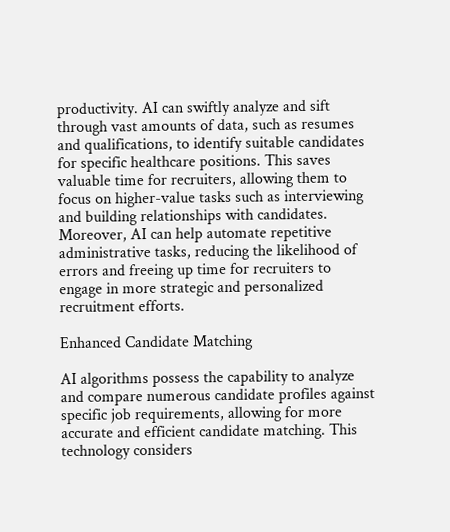productivity. AI can swiftly analyze and sift through vast amounts of data, such as resumes and qualifications, to identify suitable candidates for specific healthcare positions. This saves valuable time for recruiters, allowing them to focus on higher-value tasks such as interviewing and building relationships with candidates. Moreover, AI can help automate repetitive administrative tasks, reducing the likelihood of errors and freeing up time for recruiters to engage in more strategic and personalized recruitment efforts.

Enhanced Candidate Matching

AI algorithms possess the capability to analyze and compare numerous candidate profiles against specific job requirements, allowing for more accurate and efficient candidate matching. This technology considers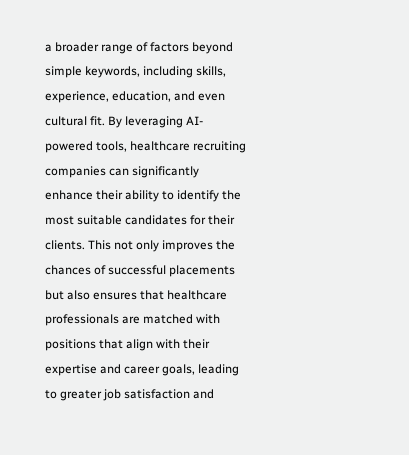a broader range of factors beyond simple keywords, including skills, experience, education, and even cultural fit. By leveraging AI-powered tools, healthcare recruiting companies can significantly enhance their ability to identify the most suitable candidates for their clients. This not only improves the chances of successful placements but also ensures that healthcare professionals are matched with positions that align with their expertise and career goals, leading to greater job satisfaction and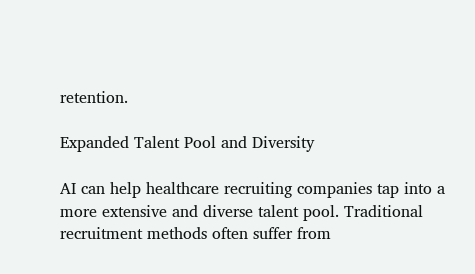retention.

Expanded Talent Pool and Diversity

AI can help healthcare recruiting companies tap into a more extensive and diverse talent pool. Traditional recruitment methods often suffer from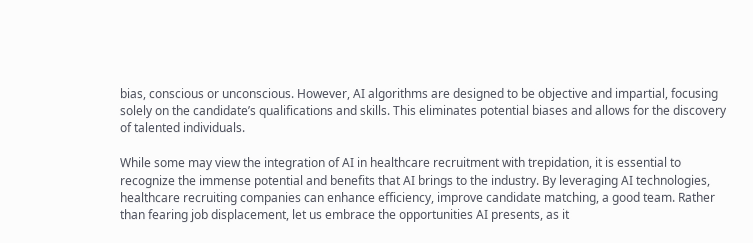bias, conscious or unconscious. However, AI algorithms are designed to be objective and impartial, focusing solely on the candidate’s qualifications and skills. This eliminates potential biases and allows for the discovery of talented individuals.

While some may view the integration of AI in healthcare recruitment with trepidation, it is essential to recognize the immense potential and benefits that AI brings to the industry. By leveraging AI technologies, healthcare recruiting companies can enhance efficiency, improve candidate matching, a good team. Rather than fearing job displacement, let us embrace the opportunities AI presents, as it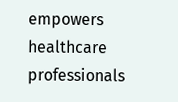empowers healthcare professionals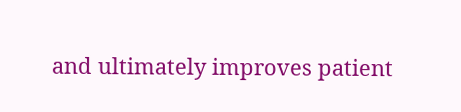and ultimately improves patient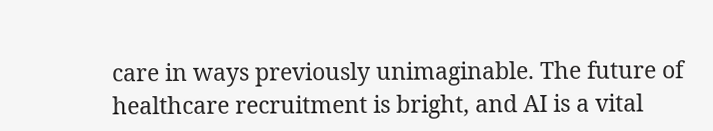care in ways previously unimaginable. The future of healthcare recruitment is bright, and AI is a vital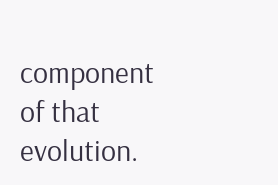component of that evolution.